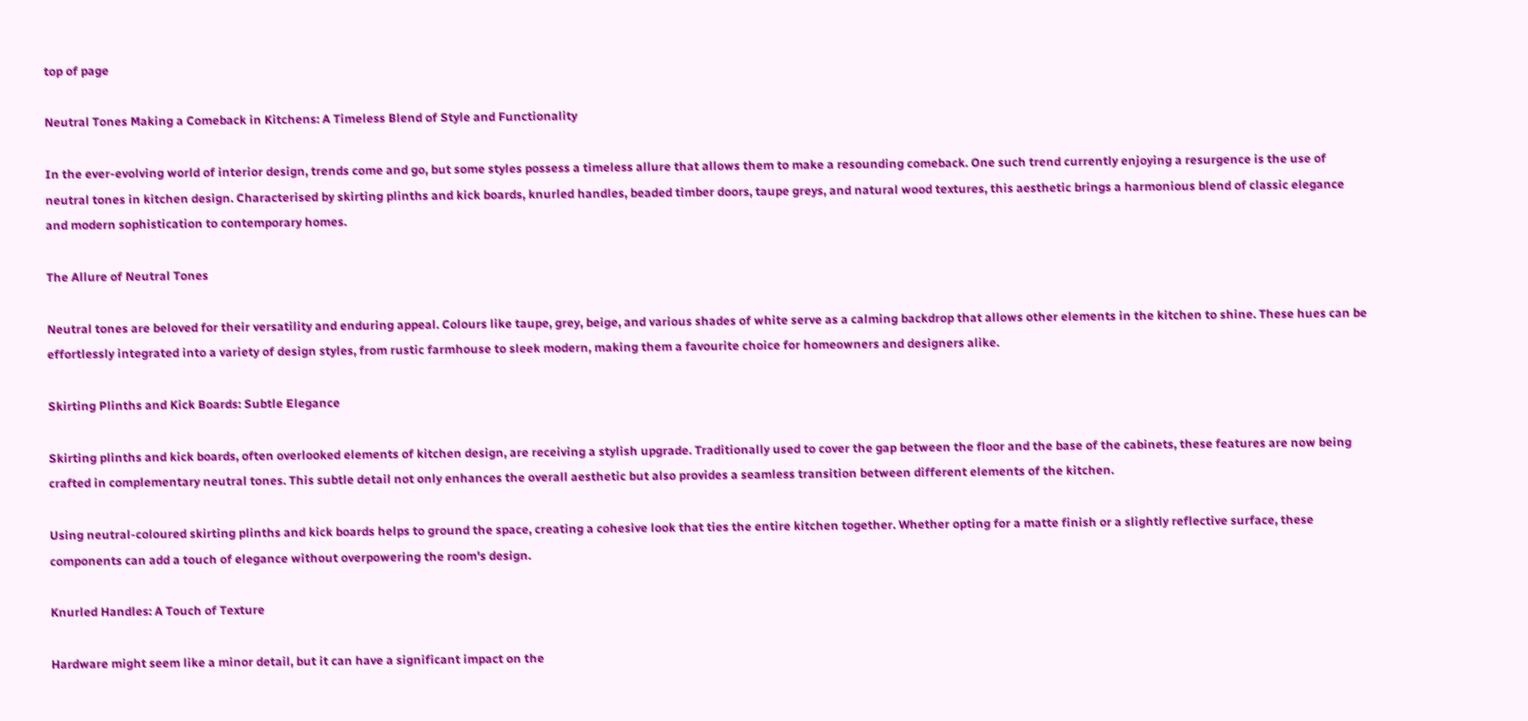top of page

Neutral Tones Making a Comeback in Kitchens: A Timeless Blend of Style and Functionality

In the ever-evolving world of interior design, trends come and go, but some styles possess a timeless allure that allows them to make a resounding comeback. One such trend currently enjoying a resurgence is the use of neutral tones in kitchen design. Characterised by skirting plinths and kick boards, knurled handles, beaded timber doors, taupe greys, and natural wood textures, this aesthetic brings a harmonious blend of classic elegance and modern sophistication to contemporary homes.

The Allure of Neutral Tones

Neutral tones are beloved for their versatility and enduring appeal. Colours like taupe, grey, beige, and various shades of white serve as a calming backdrop that allows other elements in the kitchen to shine. These hues can be effortlessly integrated into a variety of design styles, from rustic farmhouse to sleek modern, making them a favourite choice for homeowners and designers alike.

Skirting Plinths and Kick Boards: Subtle Elegance

Skirting plinths and kick boards, often overlooked elements of kitchen design, are receiving a stylish upgrade. Traditionally used to cover the gap between the floor and the base of the cabinets, these features are now being crafted in complementary neutral tones. This subtle detail not only enhances the overall aesthetic but also provides a seamless transition between different elements of the kitchen.

Using neutral-coloured skirting plinths and kick boards helps to ground the space, creating a cohesive look that ties the entire kitchen together. Whether opting for a matte finish or a slightly reflective surface, these components can add a touch of elegance without overpowering the room's design.

Knurled Handles: A Touch of Texture

Hardware might seem like a minor detail, but it can have a significant impact on the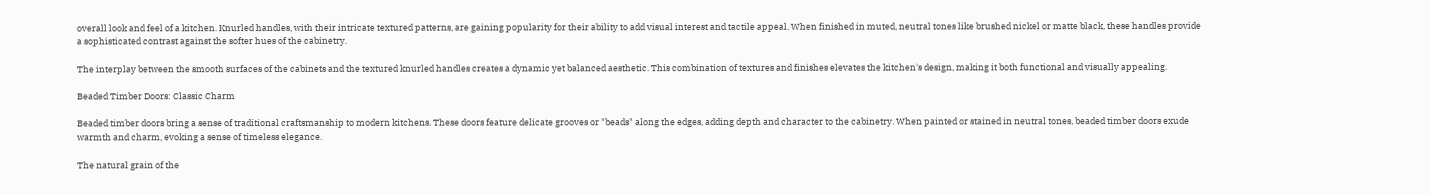overall look and feel of a kitchen. Knurled handles, with their intricate textured patterns, are gaining popularity for their ability to add visual interest and tactile appeal. When finished in muted, neutral tones like brushed nickel or matte black, these handles provide a sophisticated contrast against the softer hues of the cabinetry.

The interplay between the smooth surfaces of the cabinets and the textured knurled handles creates a dynamic yet balanced aesthetic. This combination of textures and finishes elevates the kitchen's design, making it both functional and visually appealing.

Beaded Timber Doors: Classic Charm

Beaded timber doors bring a sense of traditional craftsmanship to modern kitchens. These doors feature delicate grooves or "beads" along the edges, adding depth and character to the cabinetry. When painted or stained in neutral tones, beaded timber doors exude warmth and charm, evoking a sense of timeless elegance.

The natural grain of the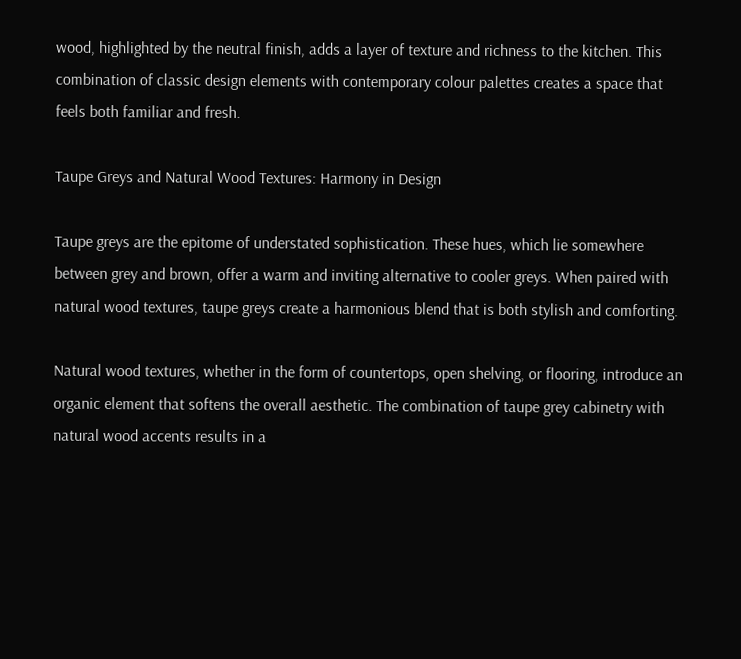wood, highlighted by the neutral finish, adds a layer of texture and richness to the kitchen. This combination of classic design elements with contemporary colour palettes creates a space that feels both familiar and fresh.

Taupe Greys and Natural Wood Textures: Harmony in Design

Taupe greys are the epitome of understated sophistication. These hues, which lie somewhere between grey and brown, offer a warm and inviting alternative to cooler greys. When paired with natural wood textures, taupe greys create a harmonious blend that is both stylish and comforting.

Natural wood textures, whether in the form of countertops, open shelving, or flooring, introduce an organic element that softens the overall aesthetic. The combination of taupe grey cabinetry with natural wood accents results in a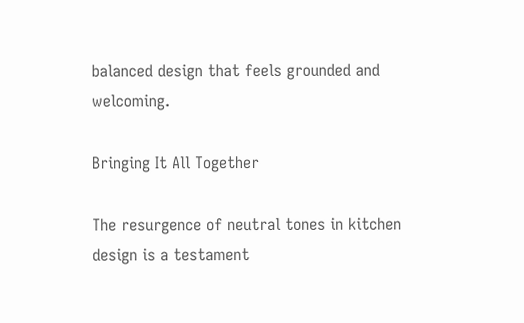balanced design that feels grounded and welcoming.

Bringing It All Together

The resurgence of neutral tones in kitchen design is a testament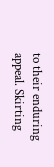to their enduring appeal. Skirting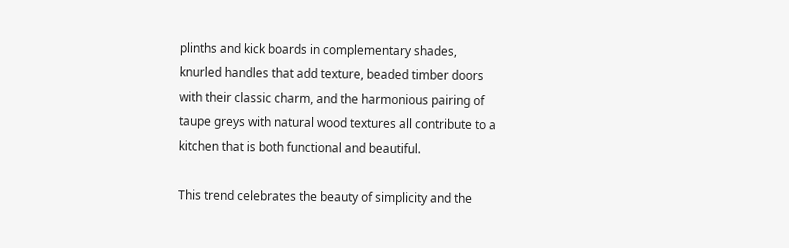plinths and kick boards in complementary shades, knurled handles that add texture, beaded timber doors with their classic charm, and the harmonious pairing of taupe greys with natural wood textures all contribute to a kitchen that is both functional and beautiful.

This trend celebrates the beauty of simplicity and the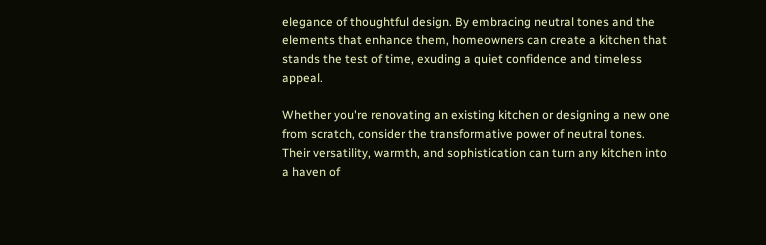elegance of thoughtful design. By embracing neutral tones and the elements that enhance them, homeowners can create a kitchen that stands the test of time, exuding a quiet confidence and timeless appeal.

Whether you're renovating an existing kitchen or designing a new one from scratch, consider the transformative power of neutral tones. Their versatility, warmth, and sophistication can turn any kitchen into a haven of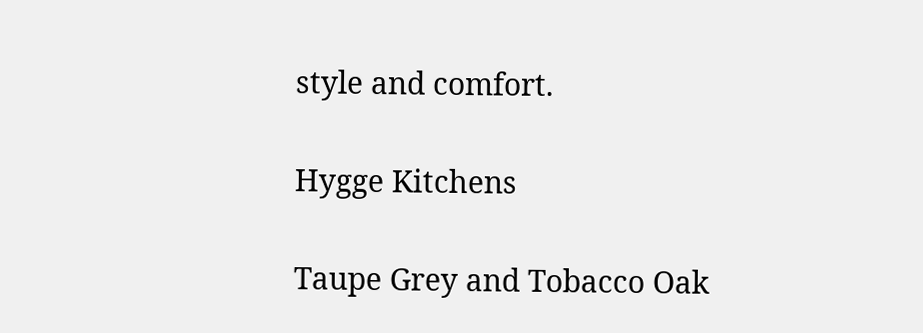style and comfort.

Hygge Kitchens

Taupe Grey and Tobacco Oak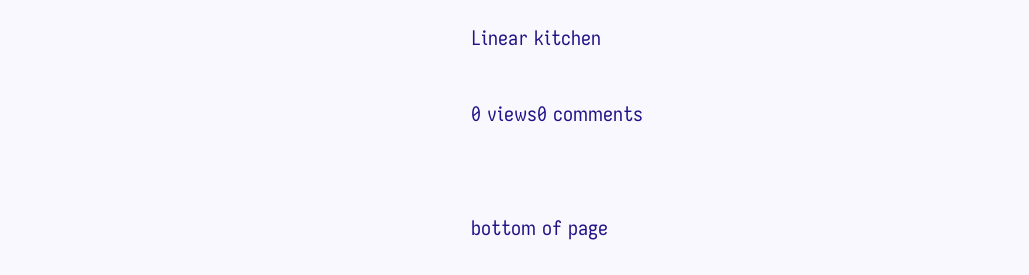Linear kitchen

0 views0 comments


bottom of page